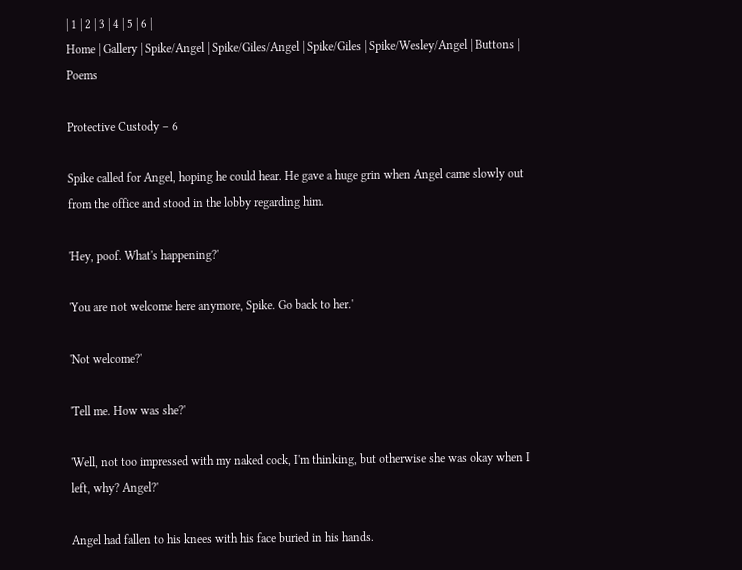| 1 | 2 | 3 | 4 | 5 | 6 |
Home | Gallery | Spike/Angel | Spike/Giles/Angel | Spike/Giles | Spike/Wesley/Angel | Buttons | Poems

Protective Custody – 6

Spike called for Angel, hoping he could hear. He gave a huge grin when Angel came slowly out from the office and stood in the lobby regarding him.

'Hey, poof. What's happening?'

'You are not welcome here anymore, Spike. Go back to her.'

'Not welcome?'

'Tell me. How was she?'

'Well, not too impressed with my naked cock, I'm thinking, but otherwise she was okay when I left, why? Angel?'

Angel had fallen to his knees with his face buried in his hands.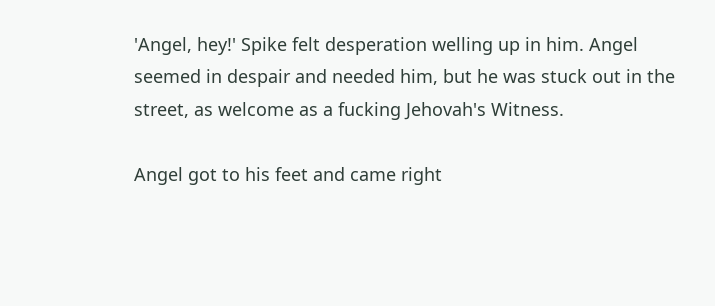'Angel, hey!' Spike felt desperation welling up in him. Angel seemed in despair and needed him, but he was stuck out in the street, as welcome as a fucking Jehovah's Witness.

Angel got to his feet and came right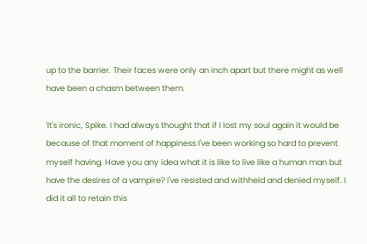up to the barrier. Their faces were only an inch apart but there might as well have been a chasm between them.

'It's ironic, Spike. I had always thought that if I lost my soul again it would be because of that moment of happiness I've been working so hard to prevent myself having. Have you any idea what it is like to live like a human man but have the desires of a vampire? I've resisted and withheld and denied myself. I did it all to retain this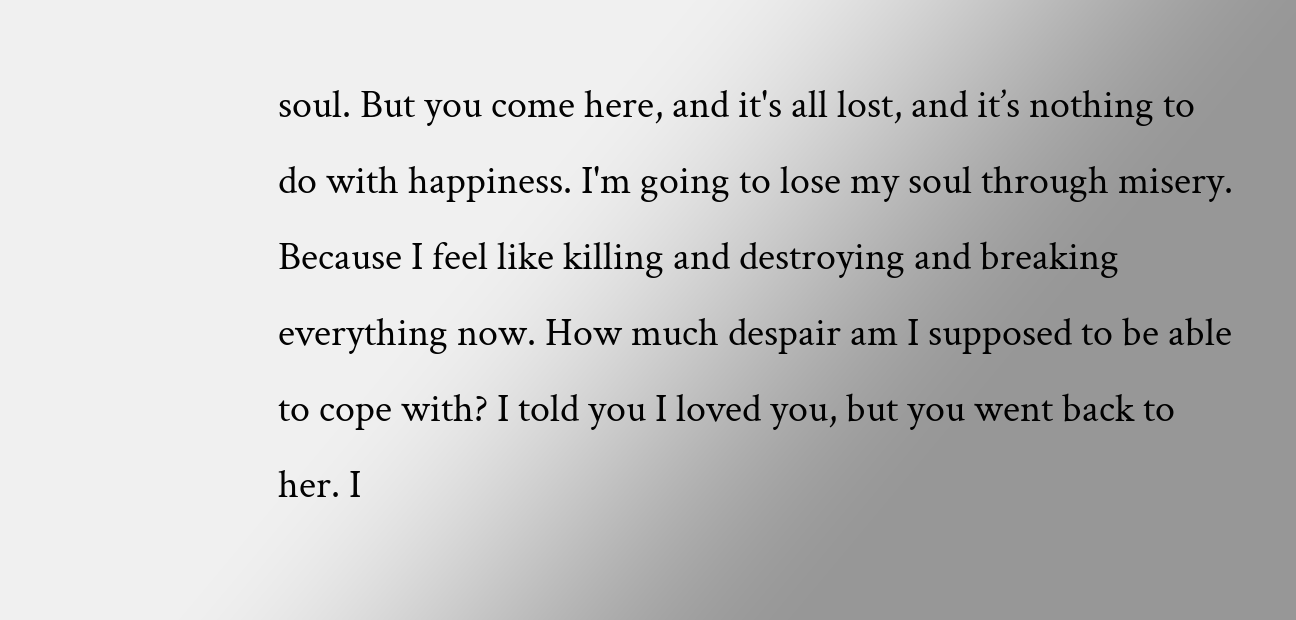soul. But you come here, and it's all lost, and it’s nothing to do with happiness. I'm going to lose my soul through misery. Because I feel like killing and destroying and breaking everything now. How much despair am I supposed to be able to cope with? I told you I loved you, but you went back to her. I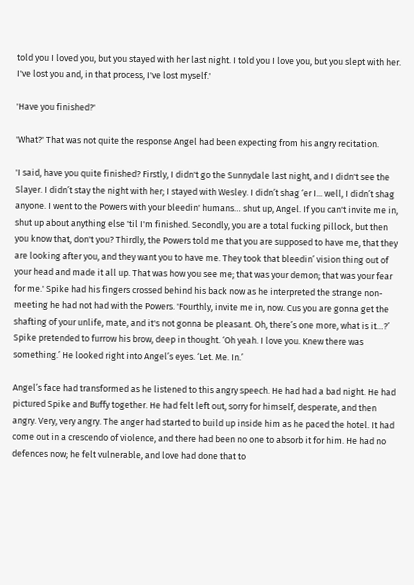told you I loved you, but you stayed with her last night. I told you I love you, but you slept with her. I've lost you and, in that process, I've lost myself.'

'Have you finished?'

'What?' That was not quite the response Angel had been expecting from his angry recitation.

'I said, have you quite finished? Firstly, I didn't go the Sunnydale last night, and I didn't see the Slayer. I didn’t stay the night with her; I stayed with Wesley. I didn’t shag ‘er I... well, I didn’t shag anyone. I went to the Powers with your bleedin' humans… shut up, Angel. If you can't invite me in, shut up about anything else 'til I'm finished. Secondly, you are a total fucking pillock, but then you know that, don't you? Thirdly, the Powers told me that you are supposed to have me, that they are looking after you, and they want you to have me. They took that bleedin’ vision thing out of your head and made it all up. That was how you see me; that was your demon; that was your fear for me.' Spike had his fingers crossed behind his back now as he interpreted the strange non-meeting he had not had with the Powers. 'Fourthly, invite me in, now. Cus you are gonna get the shafting of your unlife, mate, and it's not gonna be pleasant. Oh, there’s one more, what is it…?’ Spike pretended to furrow his brow, deep in thought. ‘Oh yeah. I love you. Knew there was something.’ He looked right into Angel’s eyes. ‘Let. Me. In.’

Angel’s face had transformed as he listened to this angry speech. He had had a bad night. He had pictured Spike and Buffy together. He had felt left out, sorry for himself, desperate, and then angry. Very, very angry. The anger had started to build up inside him as he paced the hotel. It had come out in a crescendo of violence, and there had been no one to absorb it for him. He had no defences now; he felt vulnerable, and love had done that to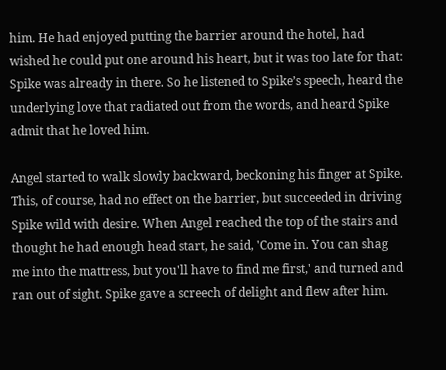him. He had enjoyed putting the barrier around the hotel, had wished he could put one around his heart, but it was too late for that: Spike was already in there. So he listened to Spike’s speech, heard the underlying love that radiated out from the words, and heard Spike admit that he loved him.

Angel started to walk slowly backward, beckoning his finger at Spike. This, of course, had no effect on the barrier, but succeeded in driving Spike wild with desire. When Angel reached the top of the stairs and thought he had enough head start, he said, 'Come in. You can shag me into the mattress, but you'll have to find me first,' and turned and ran out of sight. Spike gave a screech of delight and flew after him.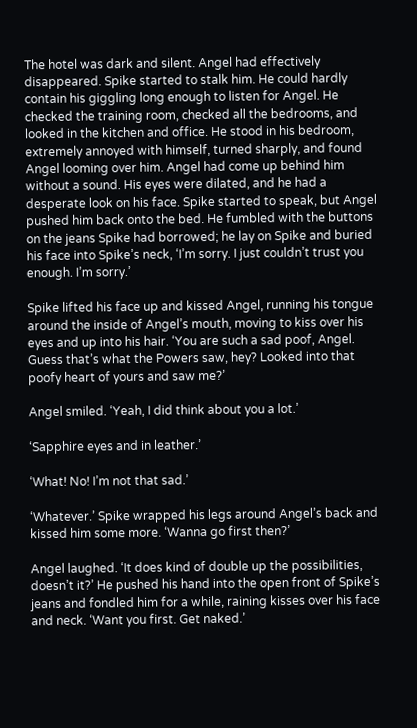The hotel was dark and silent. Angel had effectively disappeared. Spike started to stalk him. He could hardly contain his giggling long enough to listen for Angel. He checked the training room, checked all the bedrooms, and looked in the kitchen and office. He stood in his bedroom, extremely annoyed with himself, turned sharply, and found Angel looming over him. Angel had come up behind him without a sound. His eyes were dilated, and he had a desperate look on his face. Spike started to speak, but Angel pushed him back onto the bed. He fumbled with the buttons on the jeans Spike had borrowed; he lay on Spike and buried his face into Spike’s neck, ‘I’m sorry. I just couldn’t trust you enough. I’m sorry.’

Spike lifted his face up and kissed Angel, running his tongue around the inside of Angel’s mouth, moving to kiss over his eyes and up into his hair. ‘You are such a sad poof, Angel. Guess that’s what the Powers saw, hey? Looked into that poofy heart of yours and saw me?’

Angel smiled. ‘Yeah, I did think about you a lot.’

‘Sapphire eyes and in leather.’

‘What! No! I’m not that sad.’

‘Whatever.’ Spike wrapped his legs around Angel’s back and kissed him some more. ‘Wanna go first then?’

Angel laughed. ‘It does kind of double up the possibilities, doesn’t it?’ He pushed his hand into the open front of Spike’s jeans and fondled him for a while, raining kisses over his face and neck. ‘Want you first. Get naked.’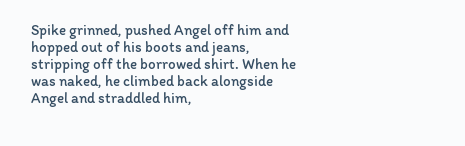Spike grinned, pushed Angel off him and hopped out of his boots and jeans, stripping off the borrowed shirt. When he was naked, he climbed back alongside Angel and straddled him,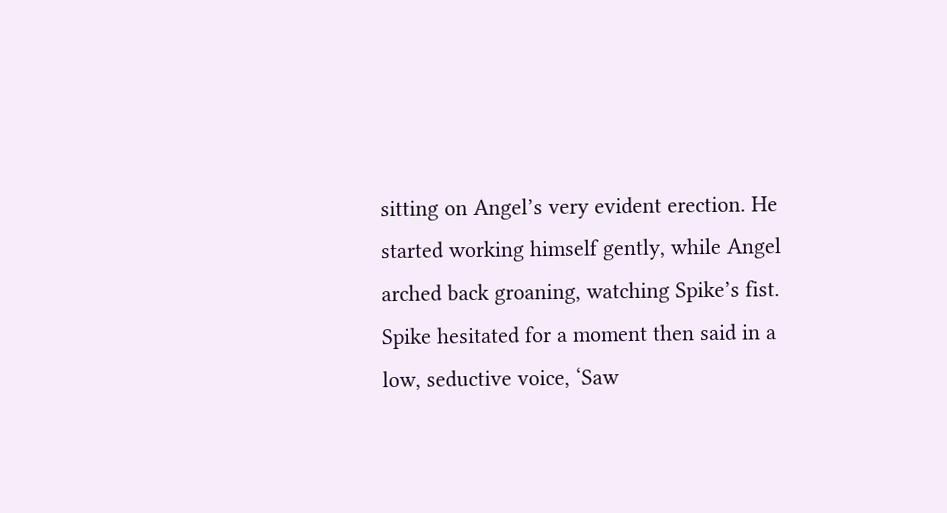sitting on Angel’s very evident erection. He started working himself gently, while Angel arched back groaning, watching Spike’s fist. Spike hesitated for a moment then said in a low, seductive voice, ‘Saw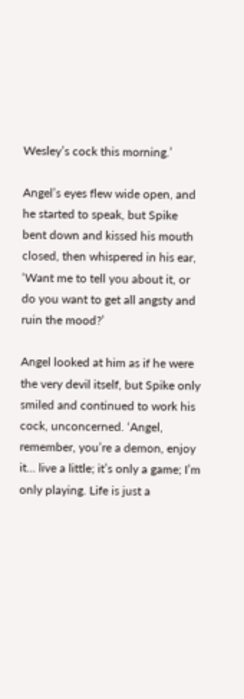Wesley’s cock this morning.’

Angel’s eyes flew wide open, and he started to speak, but Spike bent down and kissed his mouth closed, then whispered in his ear, ‘Want me to tell you about it, or do you want to get all angsty and ruin the mood?’

Angel looked at him as if he were the very devil itself, but Spike only smiled and continued to work his cock, unconcerned. ‘Angel, remember, you’re a demon, enjoy it... live a little; it’s only a game; I’m only playing. Life is just a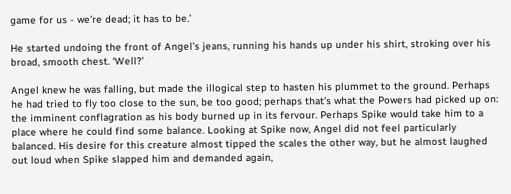game for us - we’re dead; it has to be.’

He started undoing the front of Angel’s jeans, running his hands up under his shirt, stroking over his broad, smooth chest. ‘Well?’

Angel knew he was falling, but made the illogical step to hasten his plummet to the ground. Perhaps he had tried to fly too close to the sun, be too good; perhaps that’s what the Powers had picked up on: the imminent conflagration as his body burned up in its fervour. Perhaps Spike would take him to a place where he could find some balance. Looking at Spike now, Angel did not feel particularly balanced. His desire for this creature almost tipped the scales the other way, but he almost laughed out loud when Spike slapped him and demanded again,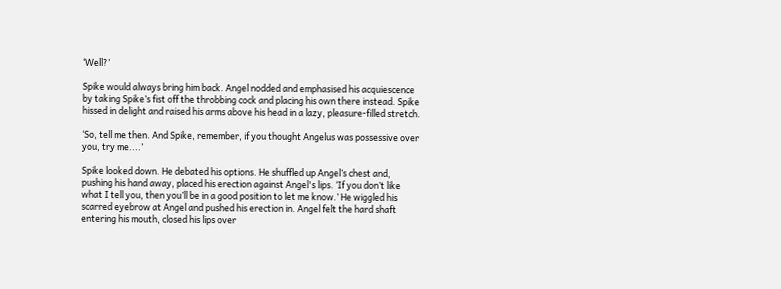‘Well?’

Spike would always bring him back. Angel nodded and emphasised his acquiescence by taking Spike’s fist off the throbbing cock and placing his own there instead. Spike hissed in delight and raised his arms above his head in a lazy, pleasure-filled stretch.

‘So, tell me then. And Spike, remember, if you thought Angelus was possessive over you, try me....’

Spike looked down. He debated his options. He shuffled up Angel’s chest and, pushing his hand away, placed his erection against Angel's lips. ‘If you don’t like what I tell you, then you’ll be in a good position to let me know.’ He wiggled his scarred eyebrow at Angel and pushed his erection in. Angel felt the hard shaft entering his mouth, closed his lips over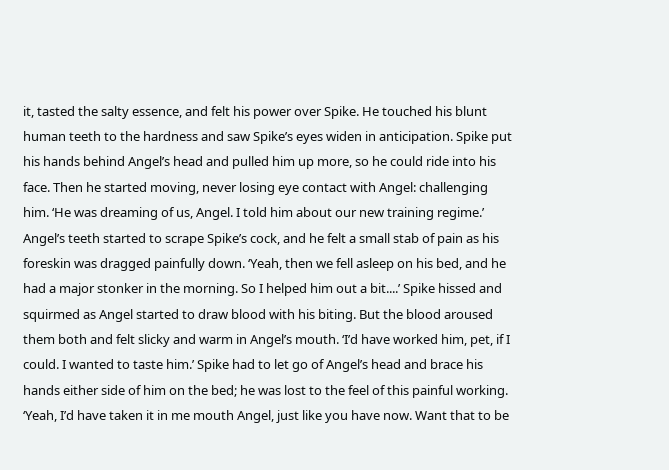it, tasted the salty essence, and felt his power over Spike. He touched his blunt human teeth to the hardness and saw Spike’s eyes widen in anticipation. Spike put his hands behind Angel’s head and pulled him up more, so he could ride into his face. Then he started moving, never losing eye contact with Angel: challenging him. ‘He was dreaming of us, Angel. I told him about our new training regime.’ Angel’s teeth started to scrape Spike’s cock, and he felt a small stab of pain as his foreskin was dragged painfully down. ‘Yeah, then we fell asleep on his bed, and he had a major stonker in the morning. So I helped him out a bit....’ Spike hissed and squirmed as Angel started to draw blood with his biting. But the blood aroused them both and felt slicky and warm in Angel’s mouth. ‘I’d have worked him, pet, if I could. I wanted to taste him.’ Spike had to let go of Angel’s head and brace his hands either side of him on the bed; he was lost to the feel of this painful working. ‘Yeah, I’d have taken it in me mouth Angel, just like you have now. Want that to be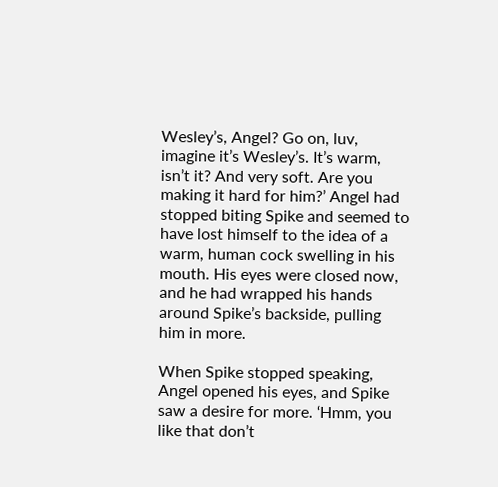Wesley’s, Angel? Go on, luv, imagine it’s Wesley’s. It’s warm, isn’t it? And very soft. Are you making it hard for him?’ Angel had stopped biting Spike and seemed to have lost himself to the idea of a warm, human cock swelling in his mouth. His eyes were closed now, and he had wrapped his hands around Spike’s backside, pulling him in more.

When Spike stopped speaking, Angel opened his eyes, and Spike saw a desire for more. ‘Hmm, you like that don’t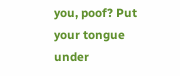you, poof? Put your tongue under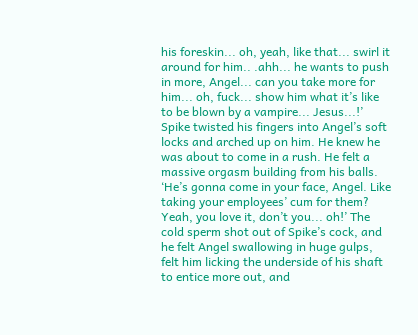his foreskin... oh, yeah, like that... swirl it around for him.. .ahh... he wants to push in more, Angel... can you take more for him... oh, fuck... show him what it’s like to be blown by a vampire... Jesus...!’ Spike twisted his fingers into Angel’s soft locks and arched up on him. He knew he was about to come in a rush. He felt a massive orgasm building from his balls. ‘He’s gonna come in your face, Angel. Like taking your employees’ cum for them? Yeah, you love it, don’t you... oh!’ The cold sperm shot out of Spike’s cock, and he felt Angel swallowing in huge gulps, felt him licking the underside of his shaft to entice more out, and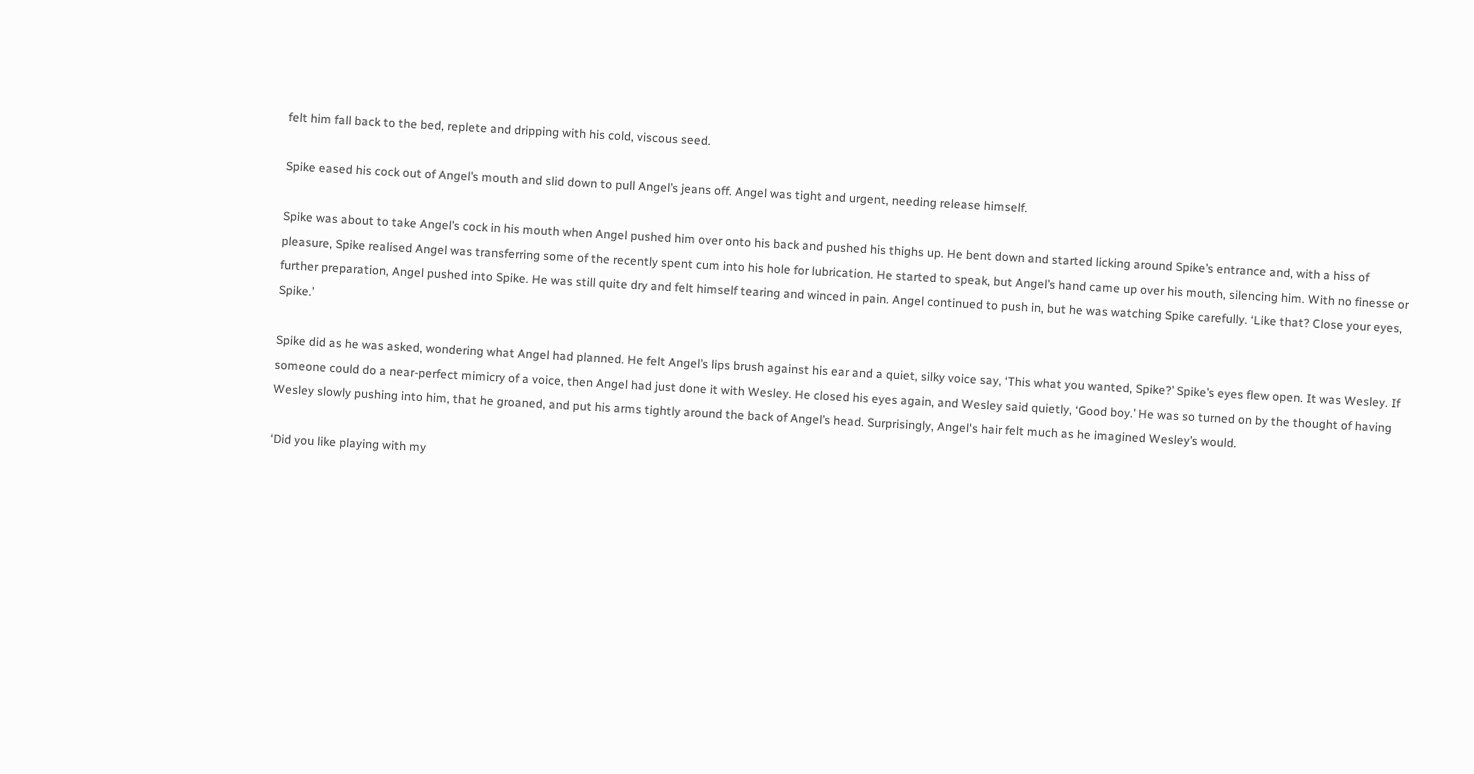felt him fall back to the bed, replete and dripping with his cold, viscous seed.

Spike eased his cock out of Angel’s mouth and slid down to pull Angel’s jeans off. Angel was tight and urgent, needing release himself.

Spike was about to take Angel’s cock in his mouth when Angel pushed him over onto his back and pushed his thighs up. He bent down and started licking around Spike’s entrance and, with a hiss of pleasure, Spike realised Angel was transferring some of the recently spent cum into his hole for lubrication. He started to speak, but Angel’s hand came up over his mouth, silencing him. With no finesse or further preparation, Angel pushed into Spike. He was still quite dry and felt himself tearing and winced in pain. Angel continued to push in, but he was watching Spike carefully. ‘Like that? Close your eyes, Spike.’

Spike did as he was asked, wondering what Angel had planned. He felt Angel’s lips brush against his ear and a quiet, silky voice say, ‘This what you wanted, Spike?’ Spike’s eyes flew open. It was Wesley. If someone could do a near-perfect mimicry of a voice, then Angel had just done it with Wesley. He closed his eyes again, and Wesley said quietly, ‘Good boy.’ He was so turned on by the thought of having Wesley slowly pushing into him, that he groaned, and put his arms tightly around the back of Angel’s head. Surprisingly, Angel's hair felt much as he imagined Wesley’s would.

‘Did you like playing with my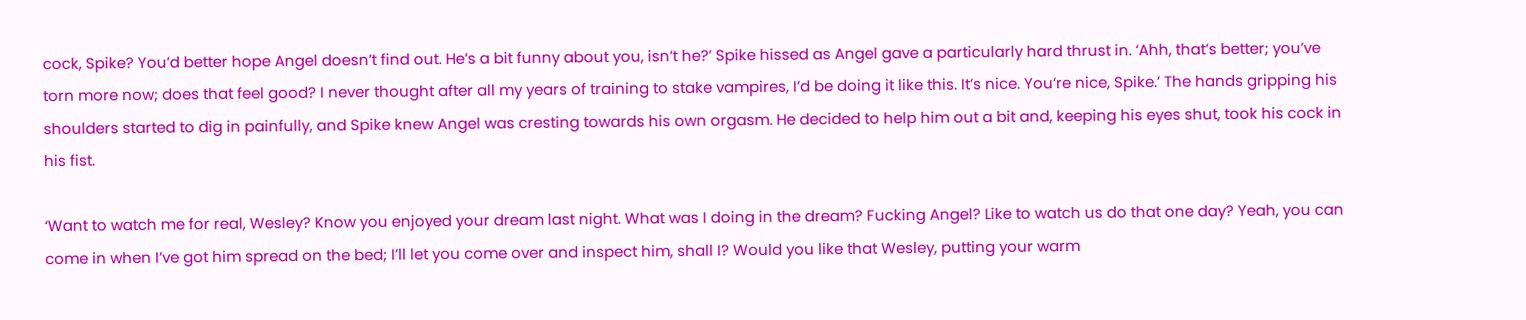cock, Spike? You’d better hope Angel doesn’t find out. He’s a bit funny about you, isn’t he?’ Spike hissed as Angel gave a particularly hard thrust in. ‘Ahh, that’s better; you’ve torn more now; does that feel good? I never thought after all my years of training to stake vampires, I’d be doing it like this. It’s nice. You’re nice, Spike.’ The hands gripping his shoulders started to dig in painfully, and Spike knew Angel was cresting towards his own orgasm. He decided to help him out a bit and, keeping his eyes shut, took his cock in his fist.

‘Want to watch me for real, Wesley? Know you enjoyed your dream last night. What was I doing in the dream? Fucking Angel? Like to watch us do that one day? Yeah, you can come in when I’ve got him spread on the bed; I’ll let you come over and inspect him, shall I? Would you like that Wesley, putting your warm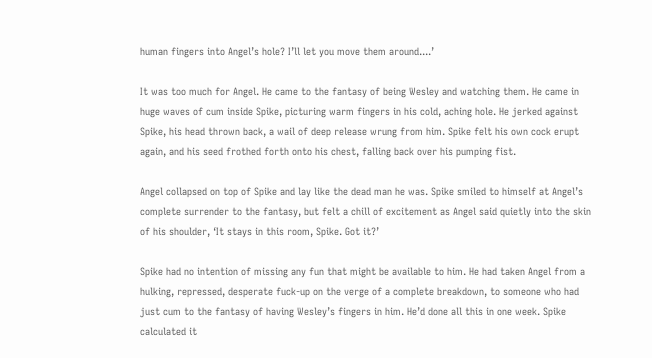human fingers into Angel’s hole? I’ll let you move them around....’

It was too much for Angel. He came to the fantasy of being Wesley and watching them. He came in huge waves of cum inside Spike, picturing warm fingers in his cold, aching hole. He jerked against Spike, his head thrown back, a wail of deep release wrung from him. Spike felt his own cock erupt again, and his seed frothed forth onto his chest, falling back over his pumping fist.

Angel collapsed on top of Spike and lay like the dead man he was. Spike smiled to himself at Angel’s complete surrender to the fantasy, but felt a chill of excitement as Angel said quietly into the skin of his shoulder, ‘It stays in this room, Spike. Got it?’

Spike had no intention of missing any fun that might be available to him. He had taken Angel from a hulking, repressed, desperate fuck-up on the verge of a complete breakdown, to someone who had just cum to the fantasy of having Wesley’s fingers in him. He’d done all this in one week. Spike calculated it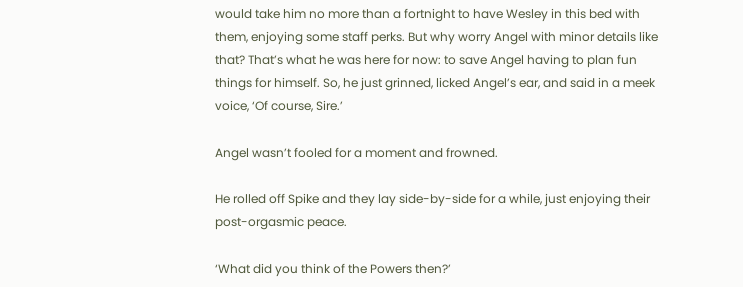would take him no more than a fortnight to have Wesley in this bed with them, enjoying some staff perks. But why worry Angel with minor details like that? That’s what he was here for now: to save Angel having to plan fun things for himself. So, he just grinned, licked Angel’s ear, and said in a meek voice, ‘Of course, Sire.’

Angel wasn’t fooled for a moment and frowned.

He rolled off Spike and they lay side-by-side for a while, just enjoying their post-orgasmic peace.

‘What did you think of the Powers then?’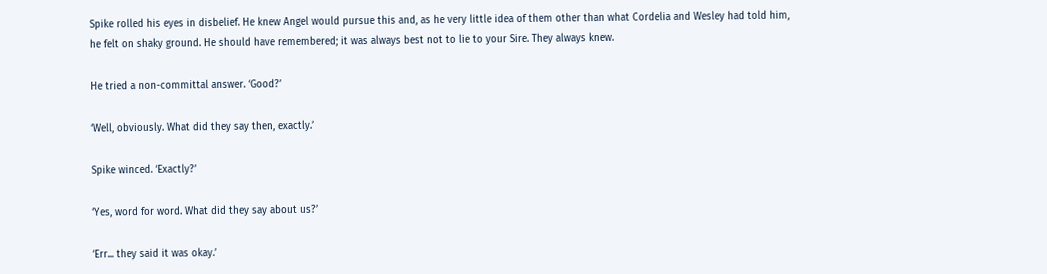Spike rolled his eyes in disbelief. He knew Angel would pursue this and, as he very little idea of them other than what Cordelia and Wesley had told him, he felt on shaky ground. He should have remembered; it was always best not to lie to your Sire. They always knew.

He tried a non-committal answer. ‘Good?’

‘Well, obviously. What did they say then, exactly.’

Spike winced. ‘Exactly?’

‘Yes, word for word. What did they say about us?’

‘Err... they said it was okay.’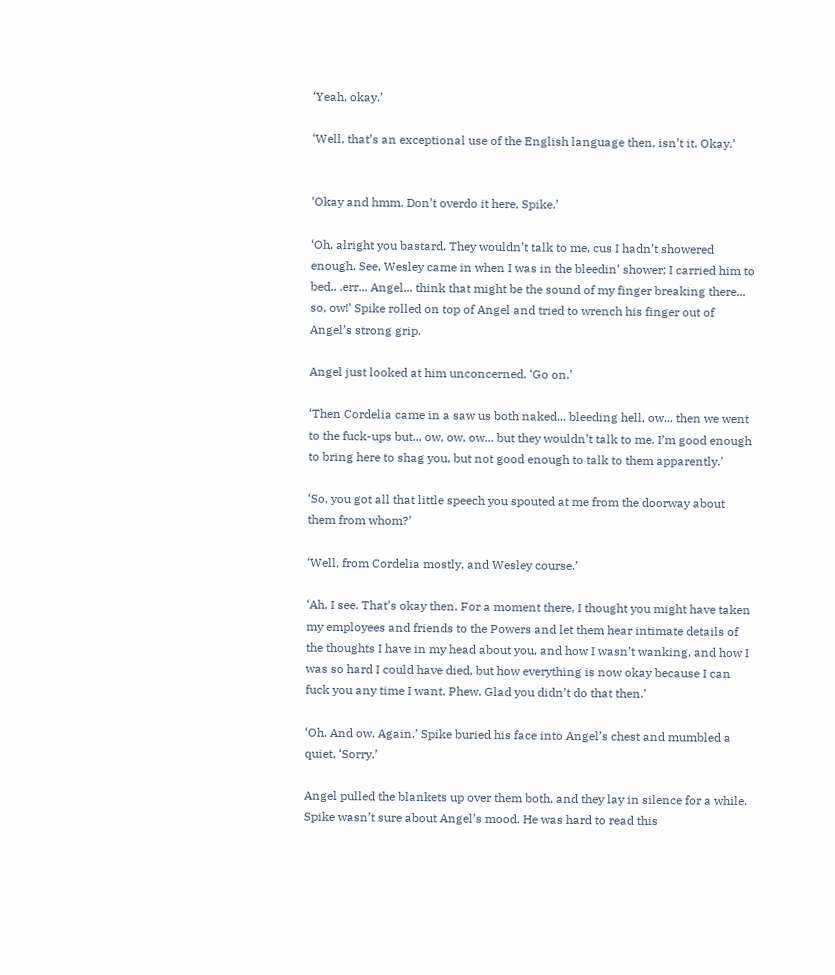‘Yeah, okay.’

‘Well, that’s an exceptional use of the English language then, isn’t it. Okay.’


‘Okay and hmm. Don’t overdo it here, Spike.’

‘Oh, alright you bastard. They wouldn’t talk to me, cus I hadn’t showered enough. See, Wesley came in when I was in the bleedin’ shower; I carried him to bed.. .err... Angel... think that might be the sound of my finger breaking there... so, ow!’ Spike rolled on top of Angel and tried to wrench his finger out of Angel’s strong grip.

Angel just looked at him unconcerned. ‘Go on.’

‘Then Cordelia came in a saw us both naked... bleeding hell, ow... then we went to the fuck-ups but... ow, ow, ow... but they wouldn’t talk to me. I’m good enough to bring here to shag you, but not good enough to talk to them apparently.’

‘So, you got all that little speech you spouted at me from the doorway about them from whom?’

‘Well, from Cordelia mostly, and Wesley course.’

‘Ah, I see. That’s okay then. For a moment there, I thought you might have taken my employees and friends to the Powers and let them hear intimate details of the thoughts I have in my head about you, and how I wasn’t wanking, and how I was so hard I could have died, but how everything is now okay because I can fuck you any time I want. Phew. Glad you didn’t do that then.’

‘Oh. And ow. Again.’ Spike buried his face into Angel’s chest and mumbled a quiet, ‘Sorry.’

Angel pulled the blankets up over them both, and they lay in silence for a while. Spike wasn’t sure about Angel’s mood. He was hard to read this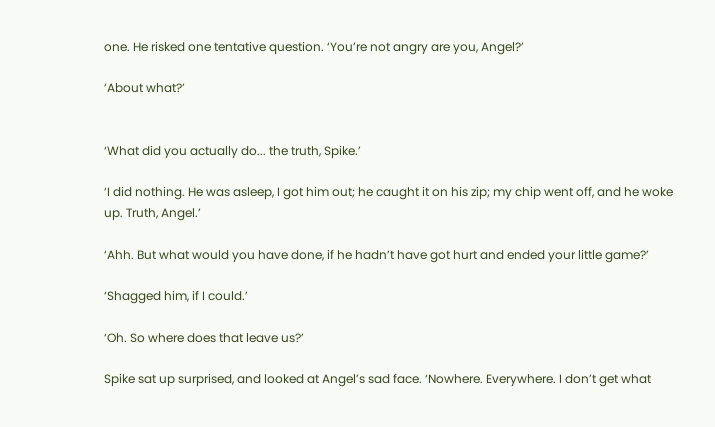one. He risked one tentative question. ‘You’re not angry are you, Angel?’

‘About what?’


‘What did you actually do... the truth, Spike.’

‘I did nothing. He was asleep, I got him out; he caught it on his zip; my chip went off, and he woke up. Truth, Angel.’

‘Ahh. But what would you have done, if he hadn’t have got hurt and ended your little game?’

‘Shagged him, if I could.’

‘Oh. So where does that leave us?’

Spike sat up surprised, and looked at Angel’s sad face. ‘Nowhere. Everywhere. I don’t get what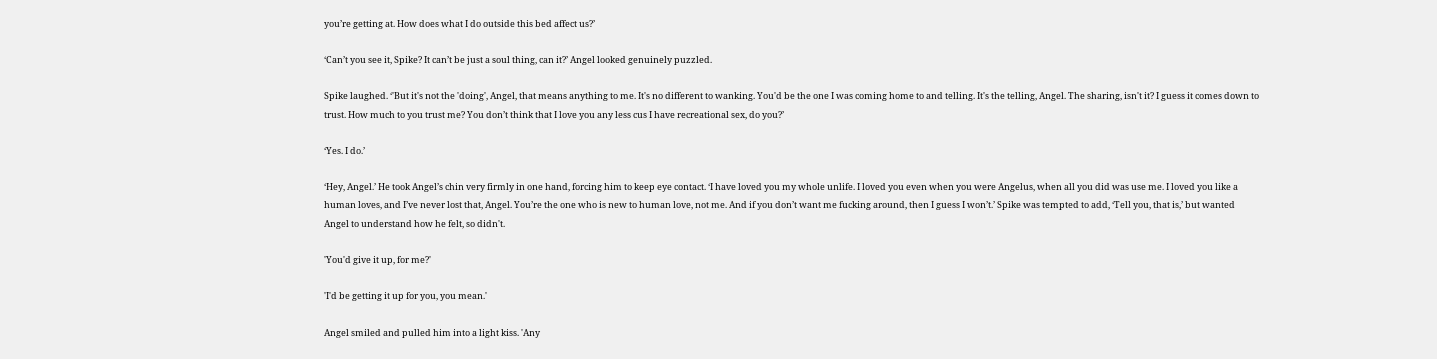you’re getting at. How does what I do outside this bed affect us?’

‘Can’t you see it, Spike? It can’t be just a soul thing, can it?’ Angel looked genuinely puzzled.

Spike laughed. ‘'But it's not the 'doing', Angel, that means anything to me. It's no different to wanking. You'd be the one I was coming home to and telling. It's the telling, Angel. The sharing, isn't it? I guess it comes down to trust. How much to you trust me? You don’t think that I love you any less cus I have recreational sex, do you?’

‘Yes. I do.’

‘Hey, Angel.’ He took Angel’s chin very firmly in one hand, forcing him to keep eye contact. ‘I have loved you my whole unlife. I loved you even when you were Angelus, when all you did was use me. I loved you like a human loves, and I’ve never lost that, Angel. You’re the one who is new to human love, not me. And if you don’t want me fucking around, then I guess I won’t.’ Spike was tempted to add, ‘Tell you, that is,’ but wanted Angel to understand how he felt, so didn't.

'You'd give it up, for me?'

'I'd be getting it up for you, you mean.'

Angel smiled and pulled him into a light kiss. 'Any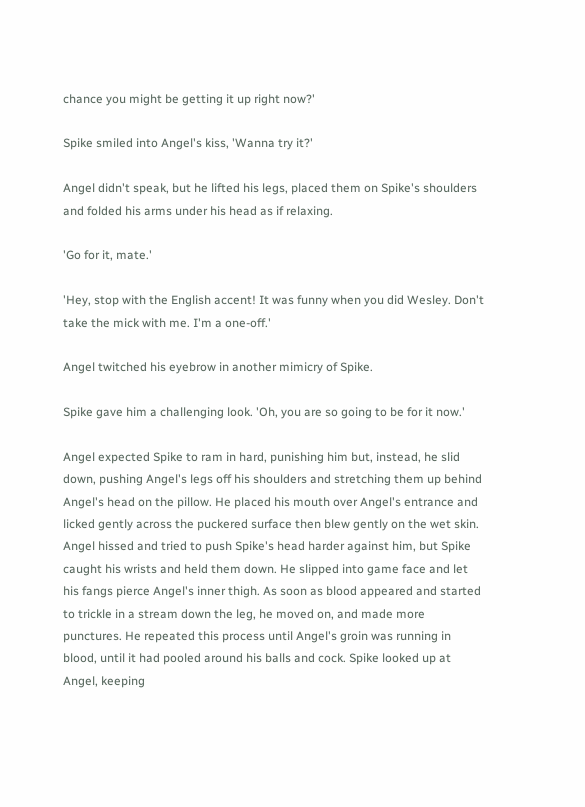chance you might be getting it up right now?'

Spike smiled into Angel's kiss, 'Wanna try it?'

Angel didn't speak, but he lifted his legs, placed them on Spike's shoulders and folded his arms under his head as if relaxing.

'Go for it, mate.'

'Hey, stop with the English accent! It was funny when you did Wesley. Don't take the mick with me. I'm a one-off.'

Angel twitched his eyebrow in another mimicry of Spike.

Spike gave him a challenging look. 'Oh, you are so going to be for it now.'

Angel expected Spike to ram in hard, punishing him but, instead, he slid down, pushing Angel's legs off his shoulders and stretching them up behind Angel's head on the pillow. He placed his mouth over Angel's entrance and licked gently across the puckered surface then blew gently on the wet skin. Angel hissed and tried to push Spike's head harder against him, but Spike caught his wrists and held them down. He slipped into game face and let his fangs pierce Angel's inner thigh. As soon as blood appeared and started to trickle in a stream down the leg, he moved on, and made more punctures. He repeated this process until Angel's groin was running in blood, until it had pooled around his balls and cock. Spike looked up at Angel, keeping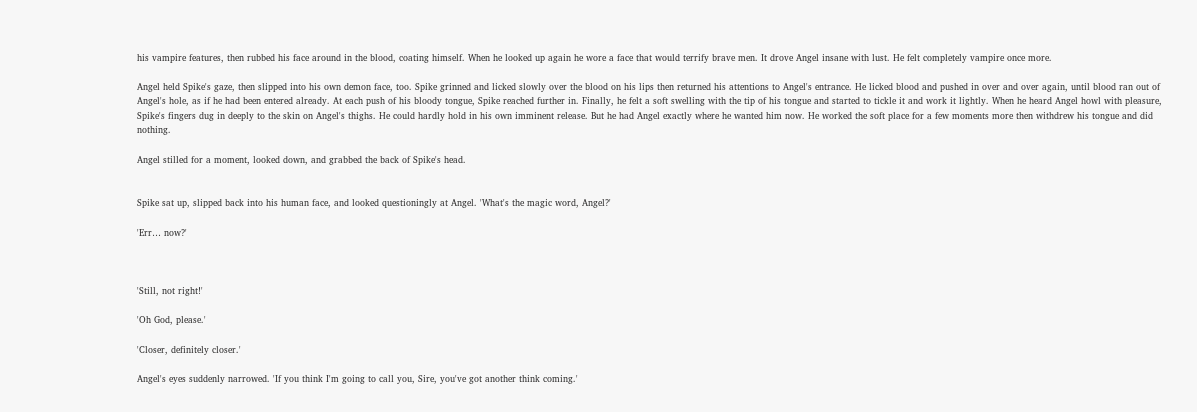his vampire features, then rubbed his face around in the blood, coating himself. When he looked up again he wore a face that would terrify brave men. It drove Angel insane with lust. He felt completely vampire once more.

Angel held Spike's gaze, then slipped into his own demon face, too. Spike grinned and licked slowly over the blood on his lips then returned his attentions to Angel's entrance. He licked blood and pushed in over and over again, until blood ran out of Angel's hole, as if he had been entered already. At each push of his bloody tongue, Spike reached further in. Finally, he felt a soft swelling with the tip of his tongue and started to tickle it and work it lightly. When he heard Angel howl with pleasure, Spike's fingers dug in deeply to the skin on Angel's thighs. He could hardly hold in his own imminent release. But he had Angel exactly where he wanted him now. He worked the soft place for a few moments more then withdrew his tongue and did nothing.

Angel stilled for a moment, looked down, and grabbed the back of Spike's head.


Spike sat up, slipped back into his human face, and looked questioningly at Angel. 'What's the magic word, Angel?'

'Err… now?'



'Still, not right!'

'Oh God, please.'

'Closer, definitely closer.'

Angel's eyes suddenly narrowed. 'If you think I'm going to call you, Sire, you've got another think coming.'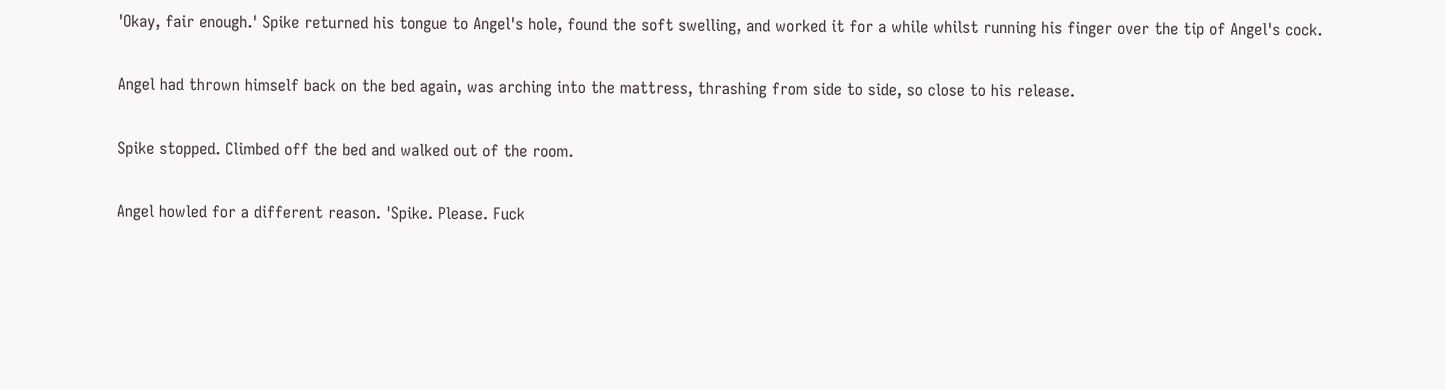'Okay, fair enough.' Spike returned his tongue to Angel's hole, found the soft swelling, and worked it for a while whilst running his finger over the tip of Angel's cock.

Angel had thrown himself back on the bed again, was arching into the mattress, thrashing from side to side, so close to his release.

Spike stopped. Climbed off the bed and walked out of the room.

Angel howled for a different reason. 'Spike. Please. Fuck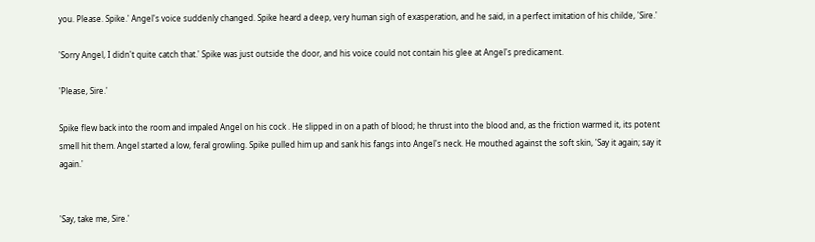you. Please. Spike.' Angel's voice suddenly changed. Spike heard a deep, very human sigh of exasperation, and he said, in a perfect imitation of his childe, 'Sire.'

'Sorry Angel, I didn't quite catch that.' Spike was just outside the door, and his voice could not contain his glee at Angel's predicament.

'Please, Sire.'

Spike flew back into the room and impaled Angel on his cock . He slipped in on a path of blood; he thrust into the blood and, as the friction warmed it, its potent smell hit them. Angel started a low, feral growling. Spike pulled him up and sank his fangs into Angel's neck. He mouthed against the soft skin, 'Say it again; say it again.'


'Say, take me, Sire.'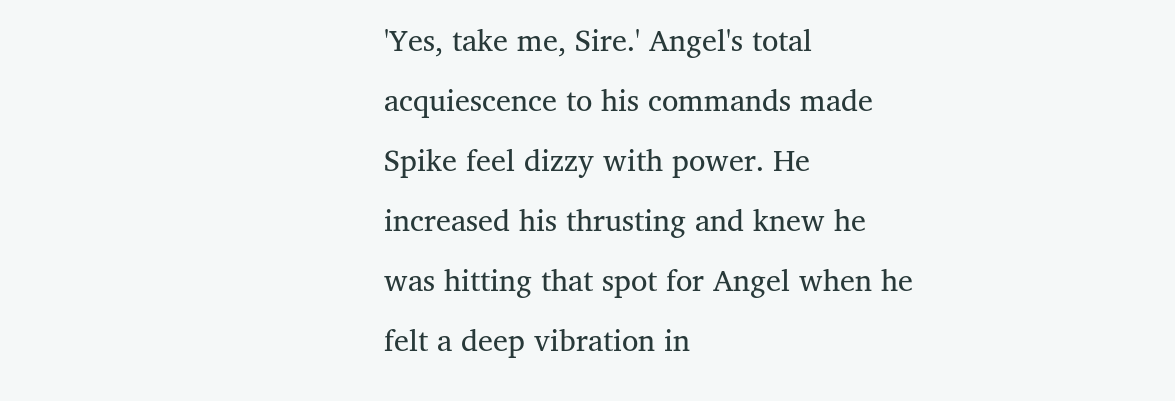'Yes, take me, Sire.' Angel's total acquiescence to his commands made Spike feel dizzy with power. He increased his thrusting and knew he was hitting that spot for Angel when he felt a deep vibration in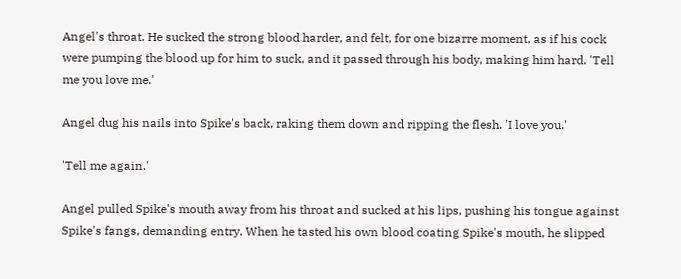Angel's throat. He sucked the strong blood harder, and felt, for one bizarre moment, as if his cock were pumping the blood up for him to suck, and it passed through his body, making him hard. 'Tell me you love me.'

Angel dug his nails into Spike's back, raking them down and ripping the flesh. 'I love you.'

'Tell me again.'

Angel pulled Spike's mouth away from his throat and sucked at his lips, pushing his tongue against Spike's fangs, demanding entry. When he tasted his own blood coating Spike's mouth, he slipped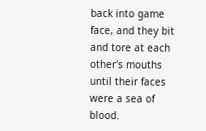back into game face, and they bit and tore at each other's mouths until their faces were a sea of blood.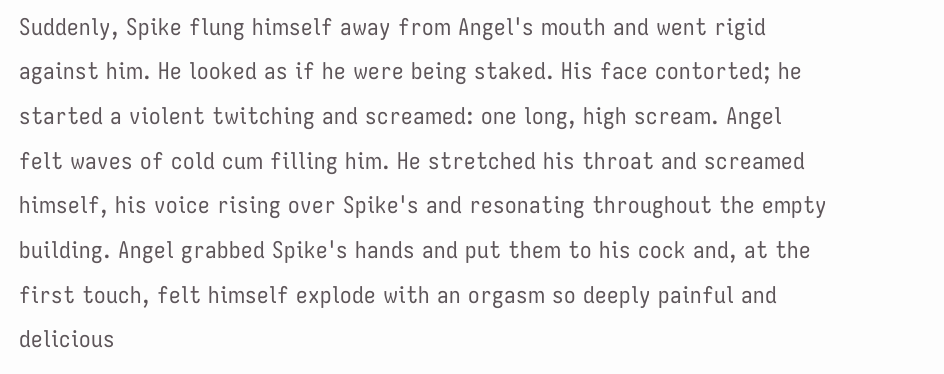Suddenly, Spike flung himself away from Angel's mouth and went rigid against him. He looked as if he were being staked. His face contorted; he started a violent twitching and screamed: one long, high scream. Angel felt waves of cold cum filling him. He stretched his throat and screamed himself, his voice rising over Spike's and resonating throughout the empty building. Angel grabbed Spike's hands and put them to his cock and, at the first touch, felt himself explode with an orgasm so deeply painful and delicious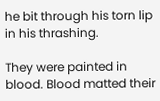he bit through his torn lip in his thrashing.

They were painted in blood. Blood matted their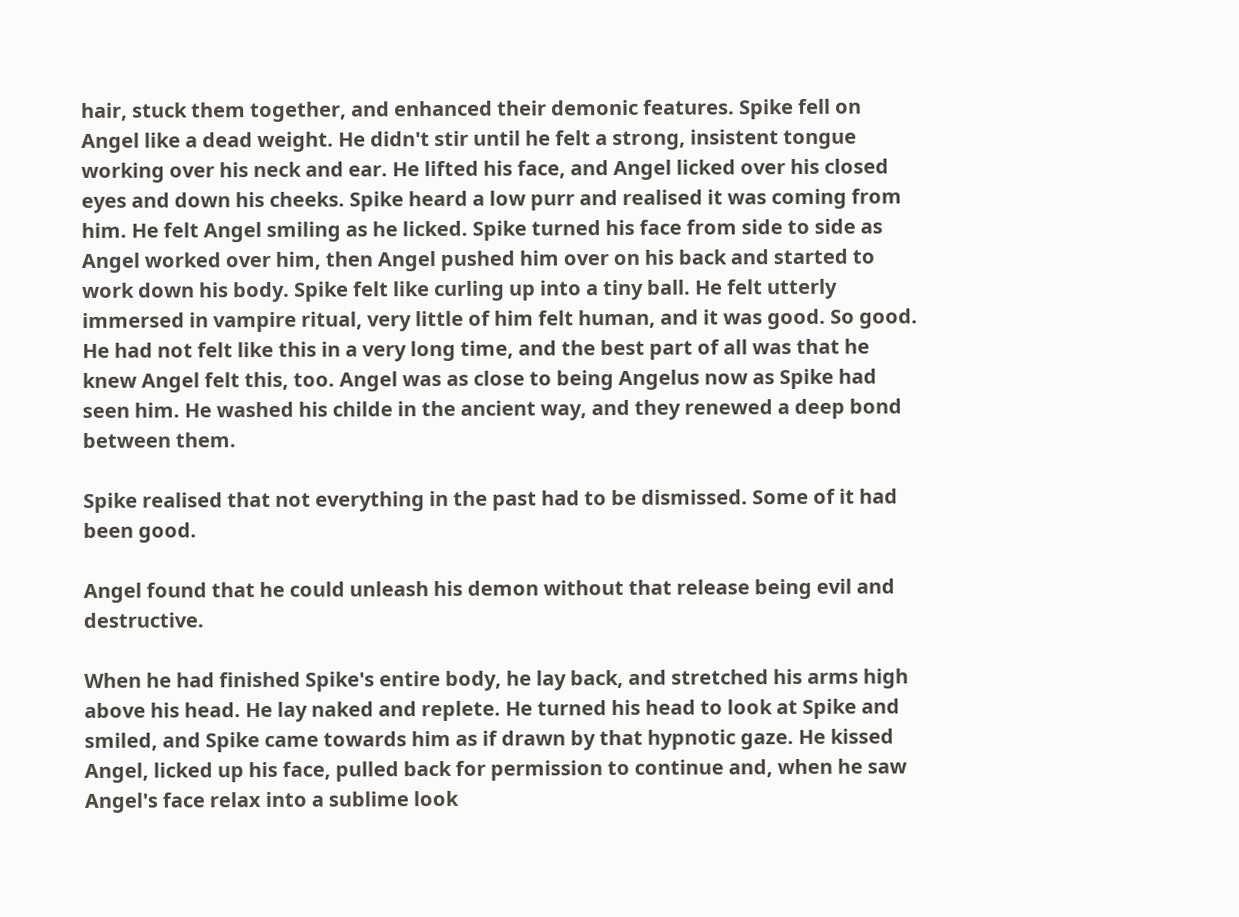hair, stuck them together, and enhanced their demonic features. Spike fell on Angel like a dead weight. He didn't stir until he felt a strong, insistent tongue working over his neck and ear. He lifted his face, and Angel licked over his closed eyes and down his cheeks. Spike heard a low purr and realised it was coming from him. He felt Angel smiling as he licked. Spike turned his face from side to side as Angel worked over him, then Angel pushed him over on his back and started to work down his body. Spike felt like curling up into a tiny ball. He felt utterly immersed in vampire ritual, very little of him felt human, and it was good. So good. He had not felt like this in a very long time, and the best part of all was that he knew Angel felt this, too. Angel was as close to being Angelus now as Spike had seen him. He washed his childe in the ancient way, and they renewed a deep bond between them.

Spike realised that not everything in the past had to be dismissed. Some of it had been good.

Angel found that he could unleash his demon without that release being evil and destructive.

When he had finished Spike's entire body, he lay back, and stretched his arms high above his head. He lay naked and replete. He turned his head to look at Spike and smiled, and Spike came towards him as if drawn by that hypnotic gaze. He kissed Angel, licked up his face, pulled back for permission to continue and, when he saw Angel's face relax into a sublime look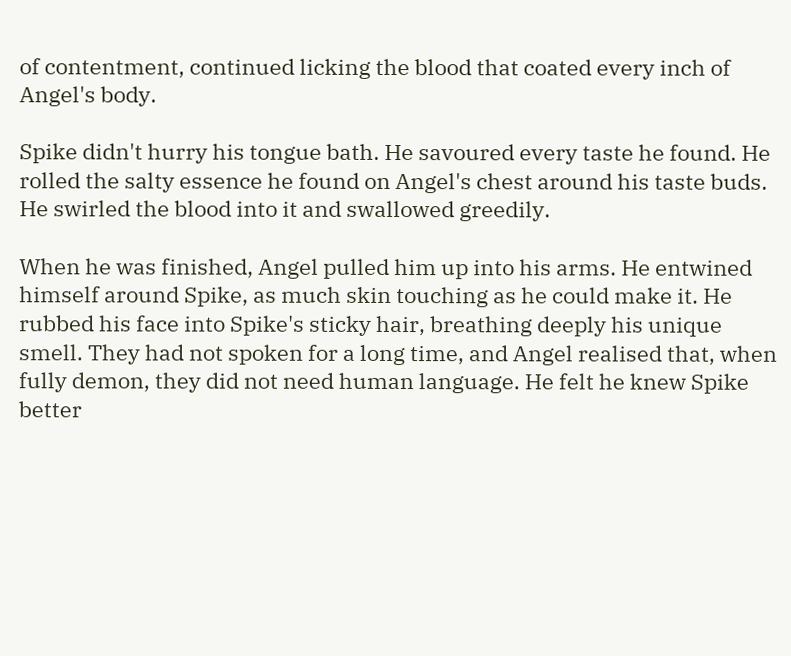of contentment, continued licking the blood that coated every inch of Angel's body.

Spike didn't hurry his tongue bath. He savoured every taste he found. He rolled the salty essence he found on Angel's chest around his taste buds. He swirled the blood into it and swallowed greedily.

When he was finished, Angel pulled him up into his arms. He entwined himself around Spike, as much skin touching as he could make it. He rubbed his face into Spike's sticky hair, breathing deeply his unique smell. They had not spoken for a long time, and Angel realised that, when fully demon, they did not need human language. He felt he knew Spike better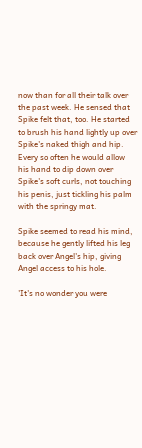now than for all their talk over the past week. He sensed that Spike felt that, too. He started to brush his hand lightly up over Spike's naked thigh and hip. Every so often he would allow his hand to dip down over Spike's soft curls, not touching his penis, just tickling his palm with the springy mat.

Spike seemed to read his mind, because he gently lifted his leg back over Angel's hip, giving Angel access to his hole.

'It's no wonder you were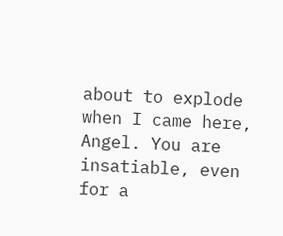about to explode when I came here, Angel. You are insatiable, even for a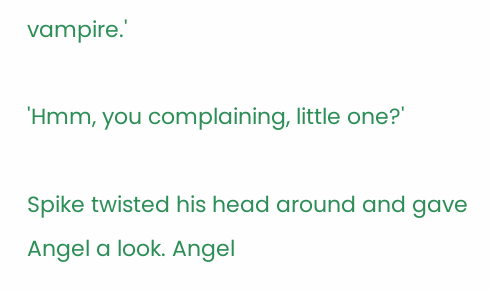vampire.'

'Hmm, you complaining, little one?'

Spike twisted his head around and gave Angel a look. Angel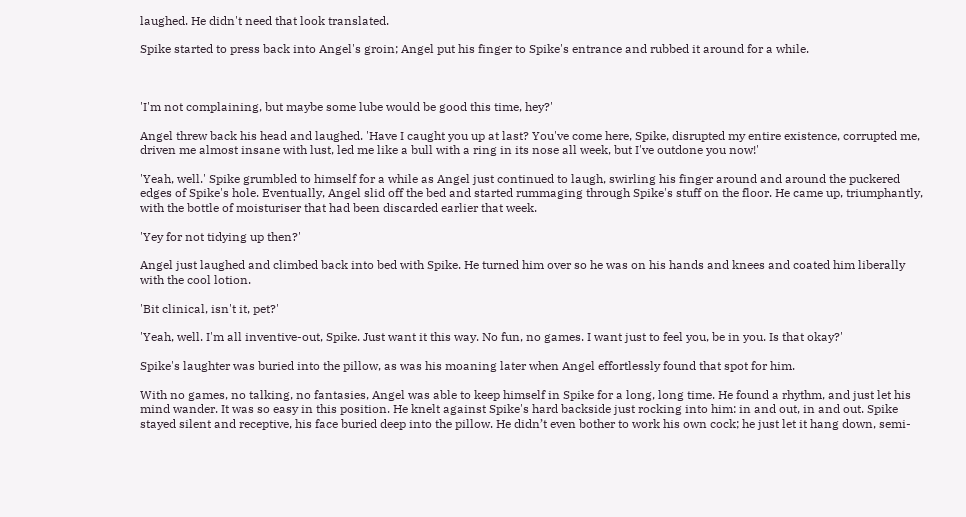laughed. He didn't need that look translated.

Spike started to press back into Angel's groin; Angel put his finger to Spike's entrance and rubbed it around for a while.



'I'm not complaining, but maybe some lube would be good this time, hey?'

Angel threw back his head and laughed. 'Have I caught you up at last? You've come here, Spike, disrupted my entire existence, corrupted me, driven me almost insane with lust, led me like a bull with a ring in its nose all week, but I've outdone you now!'

'Yeah, well.' Spike grumbled to himself for a while as Angel just continued to laugh, swirling his finger around and around the puckered edges of Spike's hole. Eventually, Angel slid off the bed and started rummaging through Spike's stuff on the floor. He came up, triumphantly, with the bottle of moisturiser that had been discarded earlier that week.

'Yey for not tidying up then?'

Angel just laughed and climbed back into bed with Spike. He turned him over so he was on his hands and knees and coated him liberally with the cool lotion.

'Bit clinical, isn't it, pet?'

'Yeah, well. I'm all inventive-out, Spike. Just want it this way. No fun, no games. I want just to feel you, be in you. Is that okay?'

Spike's laughter was buried into the pillow, as was his moaning later when Angel effortlessly found that spot for him.

With no games, no talking, no fantasies, Angel was able to keep himself in Spike for a long, long time. He found a rhythm, and just let his mind wander. It was so easy in this position. He knelt against Spike's hard backside just rocking into him: in and out, in and out. Spike stayed silent and receptive, his face buried deep into the pillow. He didn’t even bother to work his own cock; he just let it hang down, semi-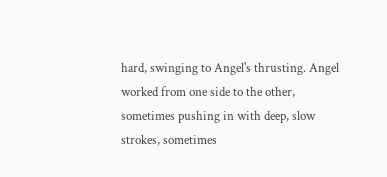hard, swinging to Angel's thrusting. Angel worked from one side to the other, sometimes pushing in with deep, slow strokes, sometimes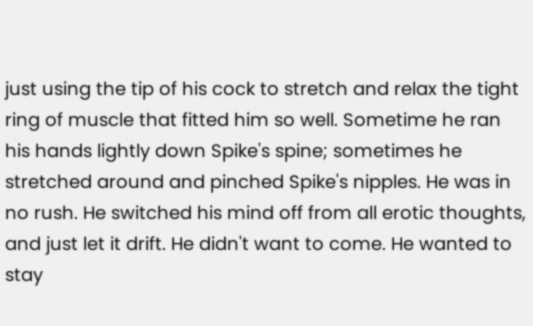just using the tip of his cock to stretch and relax the tight ring of muscle that fitted him so well. Sometime he ran his hands lightly down Spike's spine; sometimes he stretched around and pinched Spike's nipples. He was in no rush. He switched his mind off from all erotic thoughts, and just let it drift. He didn't want to come. He wanted to stay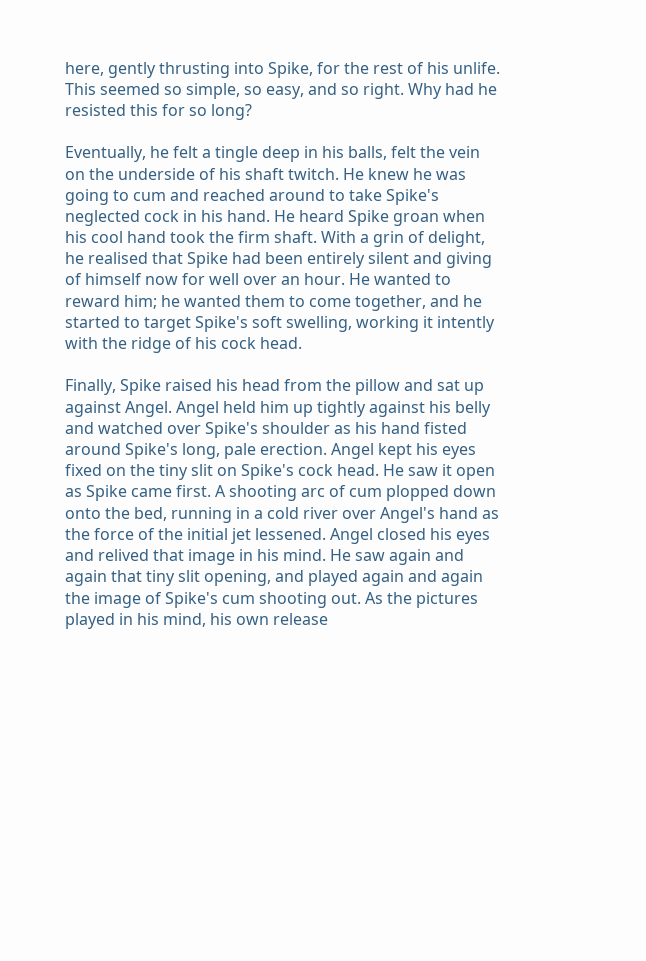here, gently thrusting into Spike, for the rest of his unlife. This seemed so simple, so easy, and so right. Why had he resisted this for so long?

Eventually, he felt a tingle deep in his balls, felt the vein on the underside of his shaft twitch. He knew he was going to cum and reached around to take Spike's neglected cock in his hand. He heard Spike groan when his cool hand took the firm shaft. With a grin of delight, he realised that Spike had been entirely silent and giving of himself now for well over an hour. He wanted to reward him; he wanted them to come together, and he started to target Spike's soft swelling, working it intently with the ridge of his cock head.

Finally, Spike raised his head from the pillow and sat up against Angel. Angel held him up tightly against his belly and watched over Spike's shoulder as his hand fisted around Spike's long, pale erection. Angel kept his eyes fixed on the tiny slit on Spike's cock head. He saw it open as Spike came first. A shooting arc of cum plopped down onto the bed, running in a cold river over Angel's hand as the force of the initial jet lessened. Angel closed his eyes and relived that image in his mind. He saw again and again that tiny slit opening, and played again and again the image of Spike's cum shooting out. As the pictures played in his mind, his own release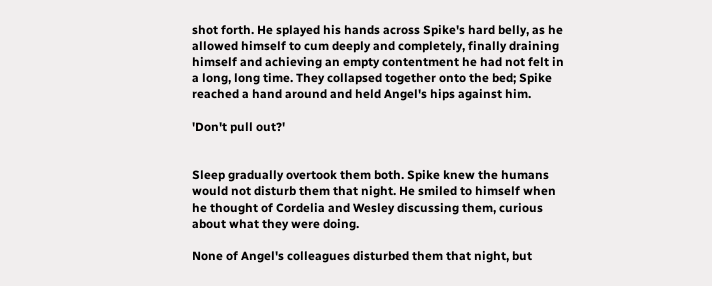shot forth. He splayed his hands across Spike's hard belly, as he allowed himself to cum deeply and completely, finally draining himself and achieving an empty contentment he had not felt in a long, long time. They collapsed together onto the bed; Spike reached a hand around and held Angel's hips against him.

'Don't pull out?'


Sleep gradually overtook them both. Spike knew the humans would not disturb them that night. He smiled to himself when he thought of Cordelia and Wesley discussing them, curious about what they were doing.

None of Angel's colleagues disturbed them that night, but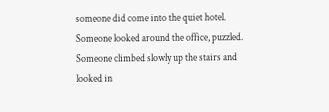someone did come into the quiet hotel. Someone looked around the office, puzzled. Someone climbed slowly up the stairs and looked in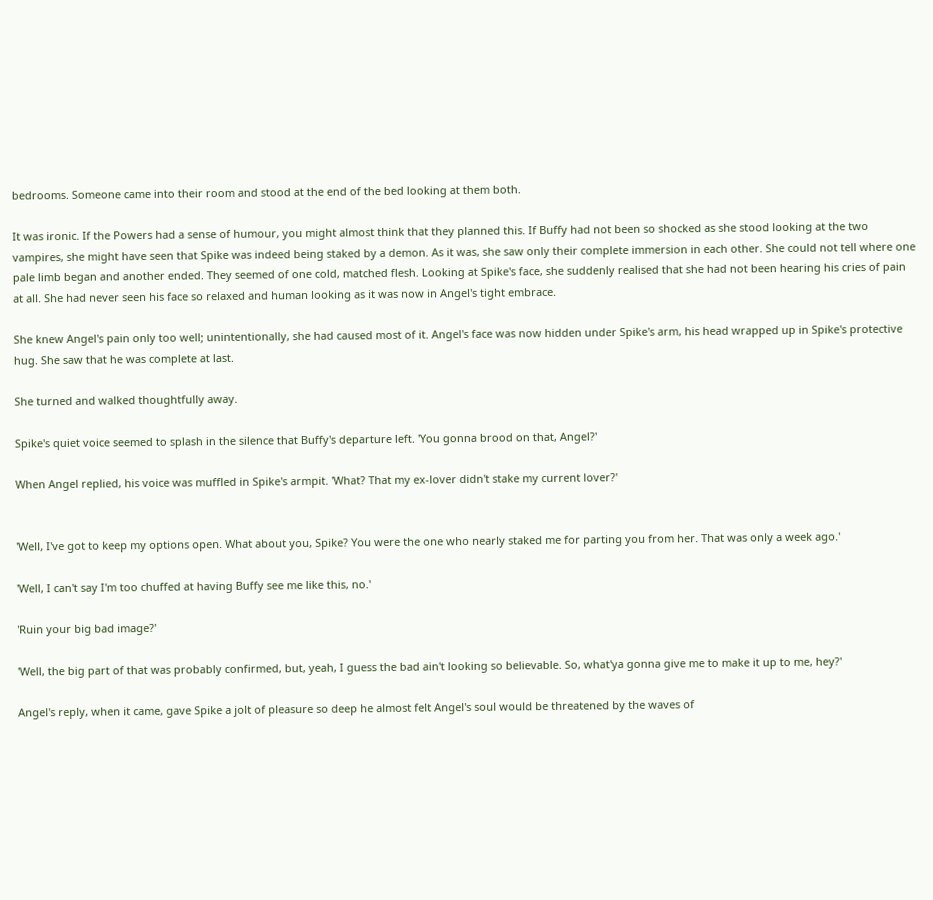bedrooms. Someone came into their room and stood at the end of the bed looking at them both.

It was ironic. If the Powers had a sense of humour, you might almost think that they planned this. If Buffy had not been so shocked as she stood looking at the two vampires, she might have seen that Spike was indeed being staked by a demon. As it was, she saw only their complete immersion in each other. She could not tell where one pale limb began and another ended. They seemed of one cold, matched flesh. Looking at Spike's face, she suddenly realised that she had not been hearing his cries of pain at all. She had never seen his face so relaxed and human looking as it was now in Angel's tight embrace.

She knew Angel's pain only too well; unintentionally, she had caused most of it. Angel's face was now hidden under Spike's arm, his head wrapped up in Spike's protective hug. She saw that he was complete at last.

She turned and walked thoughtfully away.

Spike's quiet voice seemed to splash in the silence that Buffy's departure left. 'You gonna brood on that, Angel?'

When Angel replied, his voice was muffled in Spike's armpit. 'What? That my ex-lover didn't stake my current lover?'


'Well, I've got to keep my options open. What about you, Spike? You were the one who nearly staked me for parting you from her. That was only a week ago.'

'Well, I can't say I'm too chuffed at having Buffy see me like this, no.'

'Ruin your big bad image?'

'Well, the big part of that was probably confirmed, but, yeah, I guess the bad ain't looking so believable. So, what'ya gonna give me to make it up to me, hey?'

Angel's reply, when it came, gave Spike a jolt of pleasure so deep he almost felt Angel's soul would be threatened by the waves of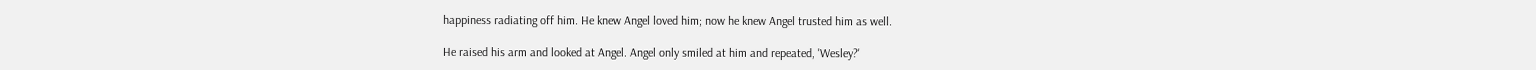happiness radiating off him. He knew Angel loved him; now he knew Angel trusted him as well.

He raised his arm and looked at Angel. Angel only smiled at him and repeated, 'Wesley?'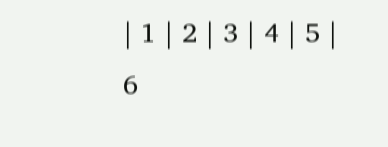| 1 | 2 | 3 | 4 | 5 | 6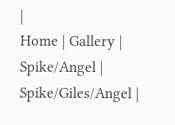|
Home | Gallery | Spike/Angel | Spike/Giles/Angel |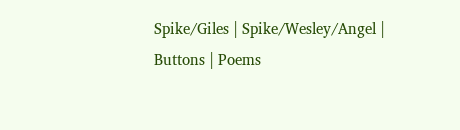Spike/Giles | Spike/Wesley/Angel | Buttons | Poems